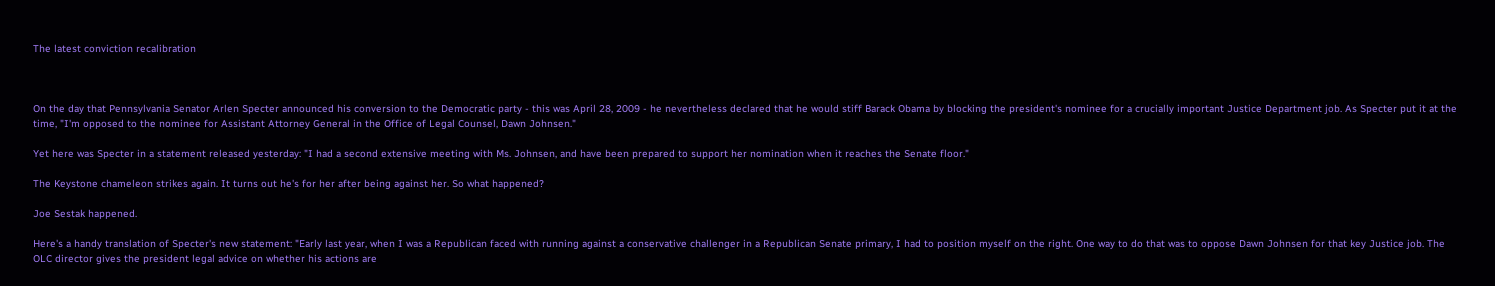The latest conviction recalibration



On the day that Pennsylvania Senator Arlen Specter announced his conversion to the Democratic party - this was April 28, 2009 - he nevertheless declared that he would stiff Barack Obama by blocking the president's nominee for a crucially important Justice Department job. As Specter put it at the time, "I'm opposed to the nominee for Assistant Attorney General in the Office of Legal Counsel, Dawn Johnsen."

Yet here was Specter in a statement released yesterday: "I had a second extensive meeting with Ms. Johnsen, and have been prepared to support her nomination when it reaches the Senate floor."

The Keystone chameleon strikes again. It turns out he's for her after being against her. So what happened?

Joe Sestak happened.

Here's a handy translation of Specter's new statement: "Early last year, when I was a Republican faced with running against a conservative challenger in a Republican Senate primary, I had to position myself on the right. One way to do that was to oppose Dawn Johnsen for that key Justice job. The OLC director gives the president legal advice on whether his actions are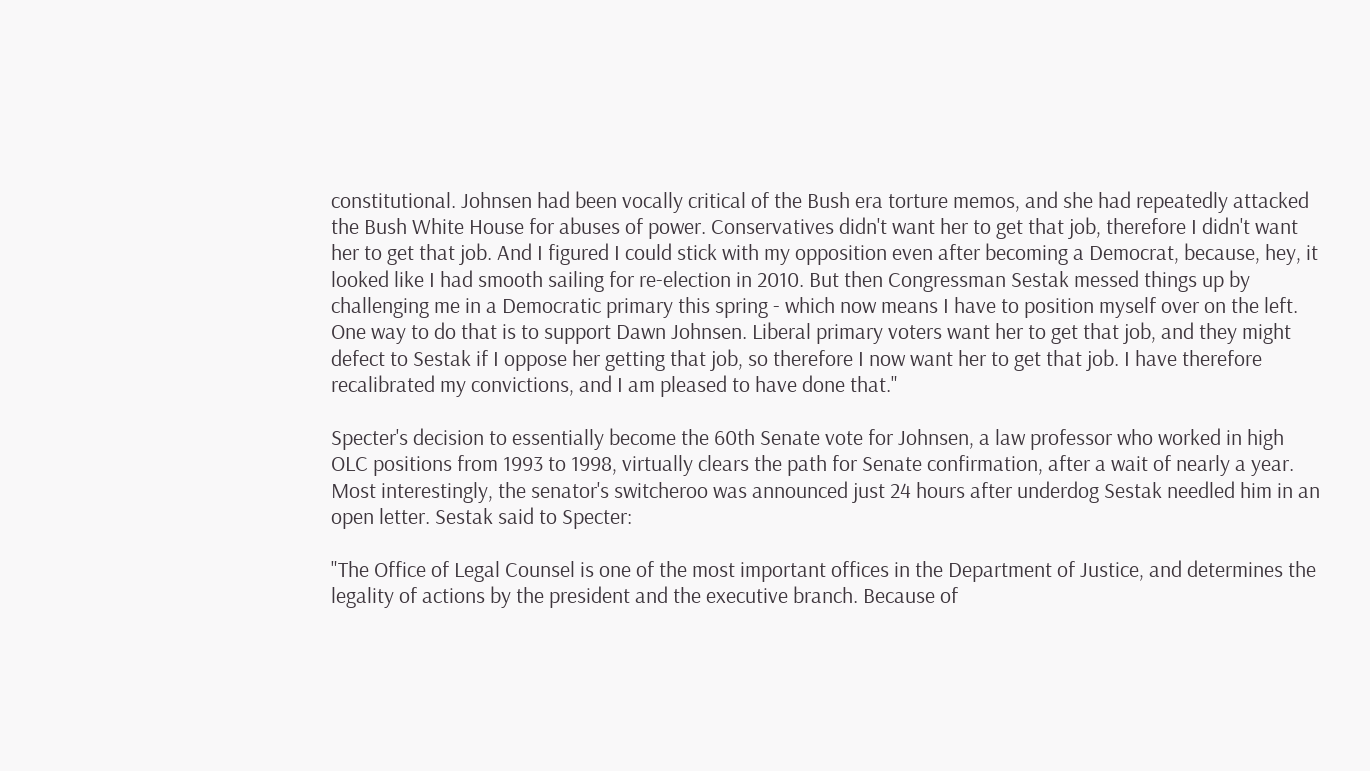constitutional. Johnsen had been vocally critical of the Bush era torture memos, and she had repeatedly attacked the Bush White House for abuses of power. Conservatives didn't want her to get that job, therefore I didn't want her to get that job. And I figured I could stick with my opposition even after becoming a Democrat, because, hey, it looked like I had smooth sailing for re-election in 2010. But then Congressman Sestak messed things up by challenging me in a Democratic primary this spring - which now means I have to position myself over on the left. One way to do that is to support Dawn Johnsen. Liberal primary voters want her to get that job, and they might defect to Sestak if I oppose her getting that job, so therefore I now want her to get that job. I have therefore recalibrated my convictions, and I am pleased to have done that."

Specter's decision to essentially become the 60th Senate vote for Johnsen, a law professor who worked in high OLC positions from 1993 to 1998, virtually clears the path for Senate confirmation, after a wait of nearly a year. Most interestingly, the senator's switcheroo was announced just 24 hours after underdog Sestak needled him in an open letter. Sestak said to Specter:

"The Office of Legal Counsel is one of the most important offices in the Department of Justice, and determines the legality of actions by the president and the executive branch. Because of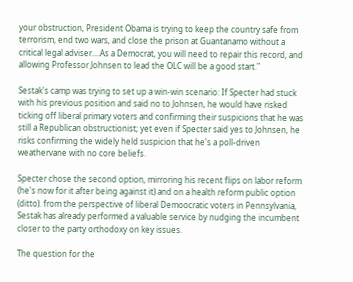your obstruction, President Obama is trying to keep the country safe from terrorism, end two wars, and close the prison at Guantanamo without a critical legal adviser....As a Democrat, you will need to repair this record, and allowing Professor Johnsen to lead the OLC will be a good start."

Sestak's camp was trying to set up a win-win scenario: If Specter had stuck with his previous position and said no to Johnsen, he would have risked ticking off liberal primary voters and confirming their suspicions that he was still a Republican obstructionist; yet even if Specter said yes to Johnsen, he risks confirming the widely held suspicion that he's a poll-driven weathervane with no core beliefs.

Specter chose the second option, mirroring his recent flips on labor reform (he's now for it after being against it) and on a health reform public option (ditto). from the perspective of liberal Demoocratic voters in Pennsylvania, Sestak has already performed a valuable service by nudging the incumbent closer to the party orthodoxy on key issues.

The question for the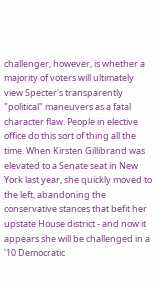challenger, however, is whether a majority of voters will ultimately view Specter's transparently "political" maneuvers as a fatal character flaw. People in elective office do this sort of thing all the time. When Kirsten Gillibrand was elevated to a Senate seat in New York last year, she quickly moved to the left, abandoning the conservative stances that befit her upstate House district - and now it appears she will be challenged in a '10 Democratic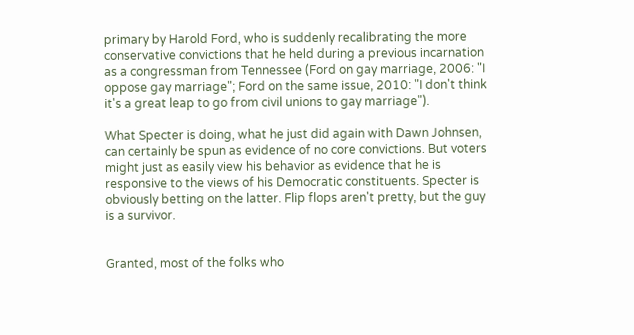primary by Harold Ford, who is suddenly recalibrating the more conservative convictions that he held during a previous incarnation as a congressman from Tennessee (Ford on gay marriage, 2006: "I oppose gay marriage"; Ford on the same issue, 2010: "I don't think it's a great leap to go from civil unions to gay marriage").

What Specter is doing, what he just did again with Dawn Johnsen, can certainly be spun as evidence of no core convictions. But voters might just as easily view his behavior as evidence that he is responsive to the views of his Democratic constituents. Specter is obviously betting on the latter. Flip flops aren't pretty, but the guy is a survivor.


Granted, most of the folks who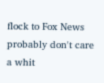flock to Fox News probably don't care a whit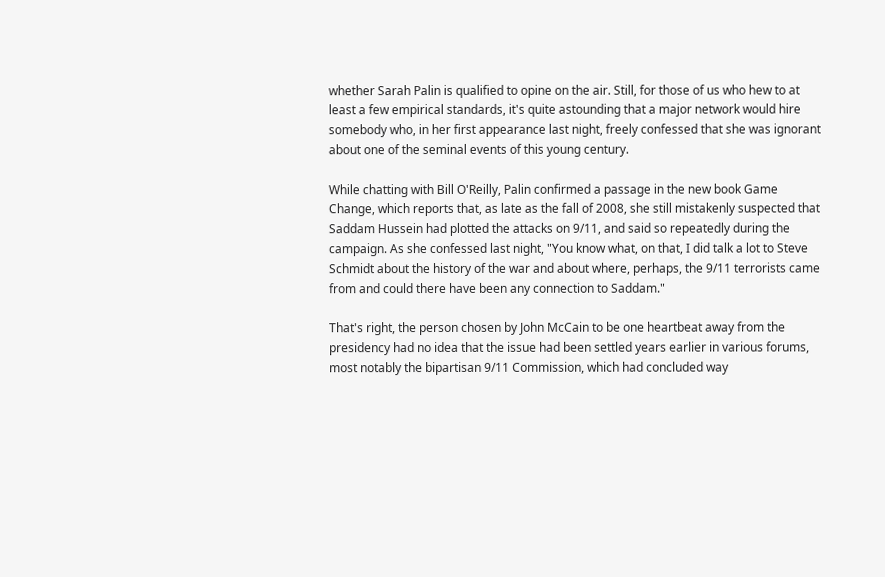whether Sarah Palin is qualified to opine on the air. Still, for those of us who hew to at least a few empirical standards, it's quite astounding that a major network would hire somebody who, in her first appearance last night, freely confessed that she was ignorant about one of the seminal events of this young century.

While chatting with Bill O'Reilly, Palin confirmed a passage in the new book Game Change, which reports that, as late as the fall of 2008, she still mistakenly suspected that Saddam Hussein had plotted the attacks on 9/11, and said so repeatedly during the campaign. As she confessed last night, "You know what, on that, I did talk a lot to Steve Schmidt about the history of the war and about where, perhaps, the 9/11 terrorists came from and could there have been any connection to Saddam."

That's right, the person chosen by John McCain to be one heartbeat away from the presidency had no idea that the issue had been settled years earlier in various forums, most notably the bipartisan 9/11 Commission, which had concluded way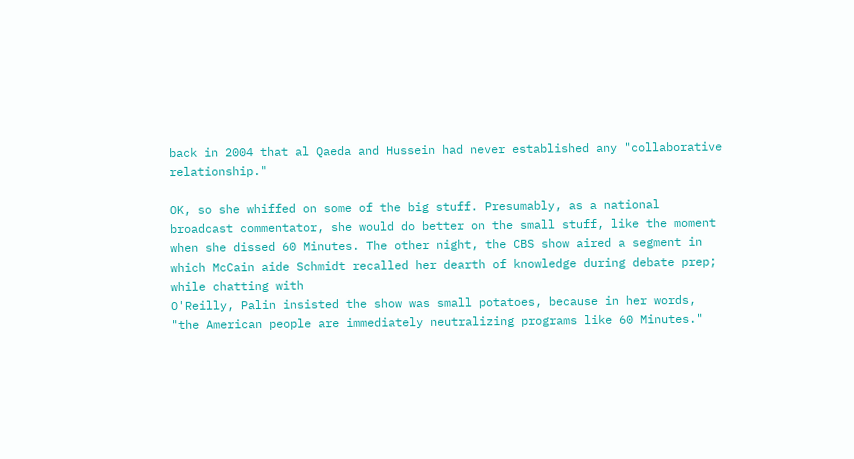back in 2004 that al Qaeda and Hussein had never established any "collaborative relationship."

OK, so she whiffed on some of the big stuff. Presumably, as a national broadcast commentator, she would do better on the small stuff, like the moment when she dissed 60 Minutes. The other night, the CBS show aired a segment in which McCain aide Schmidt recalled her dearth of knowledge during debate prep; while chatting with
O'Reilly, Palin insisted the show was small potatoes, because in her words, "the American people are immediately neutralizing programs like 60 Minutes."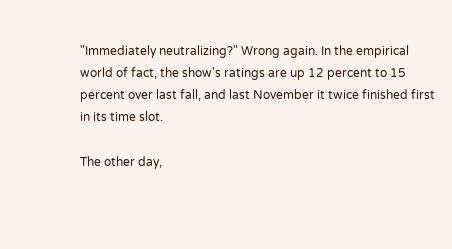"Immediately neutralizing?" Wrong again. In the empirical world of fact, the show's ratings are up 12 percent to 15 percent over last fall, and last November it twice finished first in its time slot.

The other day,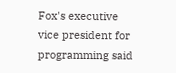Fox's executive vice president for programming said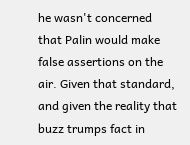he wasn't concerned that Palin would make false assertions on the air. Given that standard, and given the reality that buzz trumps fact in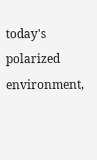today's polarized environment,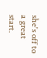she's off to a great start.